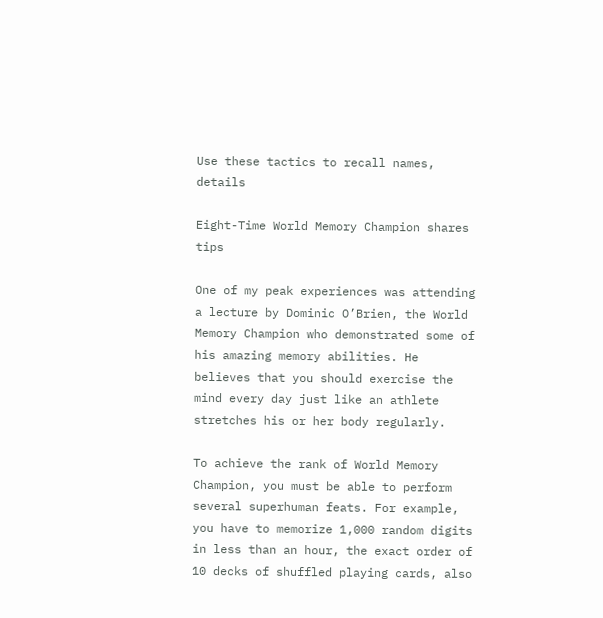Use these tactics to recall names, details

Eight-Time World Memory Champion shares tips

One of my peak experiences was attending a lecture by Dominic O’Brien, the World Memory Champion who demonstrated some of his amazing memory abilities. He believes that you should exercise the mind every day just like an athlete stretches his or her body regularly.

To achieve the rank of World Memory Champion, you must be able to perform several superhuman feats. For example, you have to memorize 1,000 random digits in less than an hour, the exact order of 10 decks of shuffled playing cards, also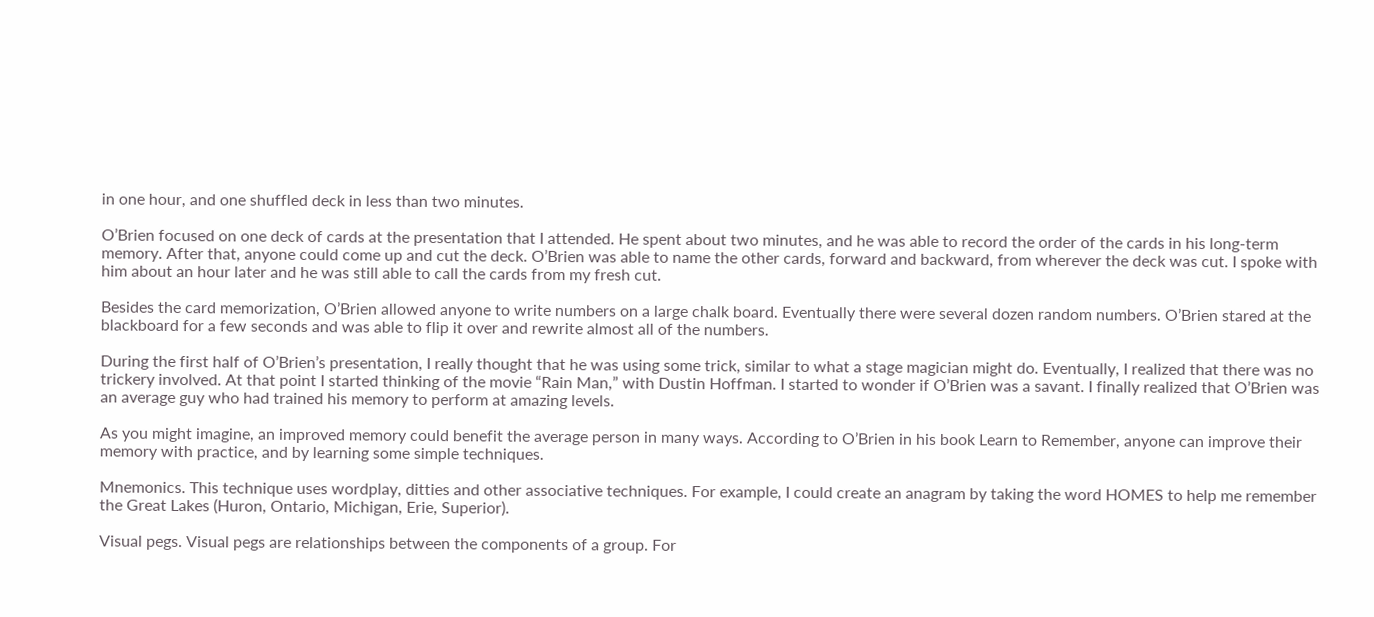in one hour, and one shuffled deck in less than two minutes.

O’Brien focused on one deck of cards at the presentation that I attended. He spent about two minutes, and he was able to record the order of the cards in his long-term memory. After that, anyone could come up and cut the deck. O’Brien was able to name the other cards, forward and backward, from wherever the deck was cut. I spoke with him about an hour later and he was still able to call the cards from my fresh cut.

Besides the card memorization, O’Brien allowed anyone to write numbers on a large chalk board. Eventually there were several dozen random numbers. O’Brien stared at the blackboard for a few seconds and was able to flip it over and rewrite almost all of the numbers.

During the first half of O’Brien’s presentation, I really thought that he was using some trick, similar to what a stage magician might do. Eventually, I realized that there was no trickery involved. At that point I started thinking of the movie “Rain Man,” with Dustin Hoffman. I started to wonder if O’Brien was a savant. I finally realized that O’Brien was an average guy who had trained his memory to perform at amazing levels.

As you might imagine, an improved memory could benefit the average person in many ways. According to O’Brien in his book Learn to Remember, anyone can improve their memory with practice, and by learning some simple techniques.

Mnemonics. This technique uses wordplay, ditties and other associative techniques. For example, I could create an anagram by taking the word HOMES to help me remember the Great Lakes (Huron, Ontario, Michigan, Erie, Superior).

Visual pegs. Visual pegs are relationships between the components of a group. For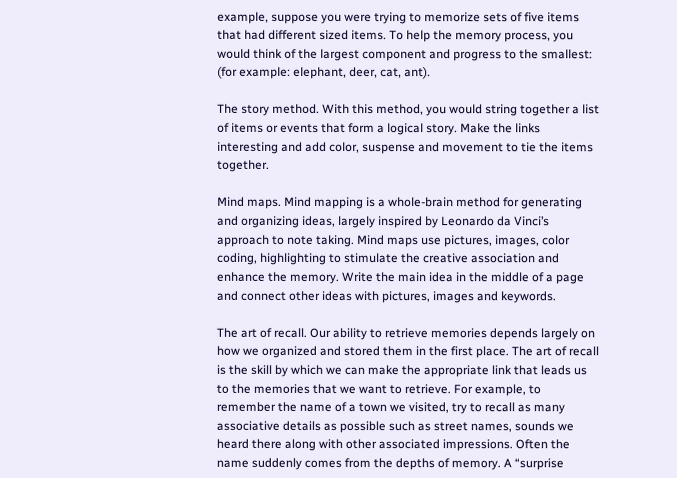example, suppose you were trying to memorize sets of five items that had different sized items. To help the memory process, you would think of the largest component and progress to the smallest: (for example: elephant, deer, cat, ant).

The story method. With this method, you would string together a list of items or events that form a logical story. Make the links interesting and add color, suspense and movement to tie the items together.

Mind maps. Mind mapping is a whole-brain method for generating and organizing ideas, largely inspired by Leonardo da Vinci’s approach to note taking. Mind maps use pictures, images, color coding, highlighting to stimulate the creative association and enhance the memory. Write the main idea in the middle of a page and connect other ideas with pictures, images and keywords.

The art of recall. Our ability to retrieve memories depends largely on how we organized and stored them in the first place. The art of recall is the skill by which we can make the appropriate link that leads us to the memories that we want to retrieve. For example, to remember the name of a town we visited, try to recall as many associative details as possible such as street names, sounds we heard there along with other associated impressions. Often the name suddenly comes from the depths of memory. A “surprise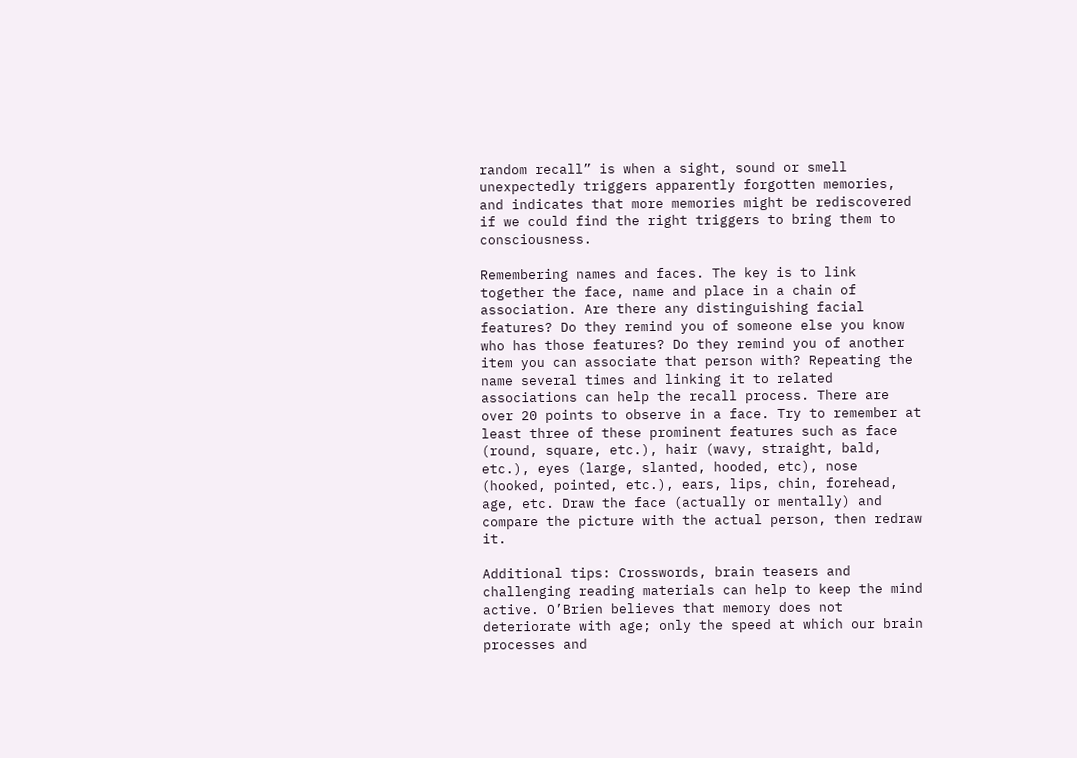random recall” is when a sight, sound or smell unexpectedly triggers apparently forgotten memories, and indicates that more memories might be rediscovered if we could find the right triggers to bring them to consciousness.

Remembering names and faces. The key is to link together the face, name and place in a chain of association. Are there any distinguishing facial features? Do they remind you of someone else you know who has those features? Do they remind you of another item you can associate that person with? Repeating the name several times and linking it to related associations can help the recall process. There are over 20 points to observe in a face. Try to remember at least three of these prominent features such as face (round, square, etc.), hair (wavy, straight, bald, etc.), eyes (large, slanted, hooded, etc), nose (hooked, pointed, etc.), ears, lips, chin, forehead, age, etc. Draw the face (actually or mentally) and compare the picture with the actual person, then redraw it.

Additional tips: Crosswords, brain teasers and challenging reading materials can help to keep the mind active. O’Brien believes that memory does not deteriorate with age; only the speed at which our brain processes and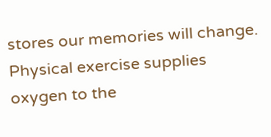stores our memories will change. Physical exercise supplies oxygen to the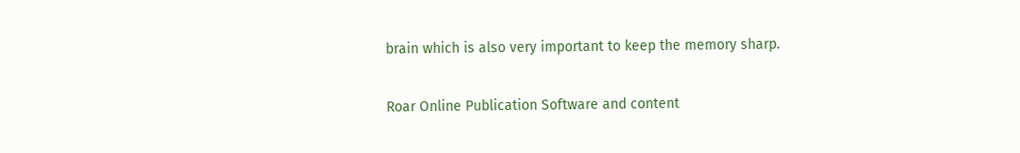brain which is also very important to keep the memory sharp.

Roar Online Publication Software and content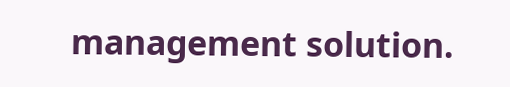management solution.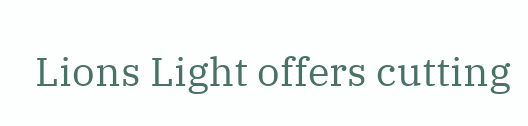Lions Light offers cutting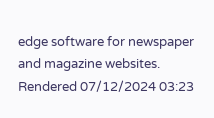edge software for newspaper and magazine websites.
Rendered 07/12/2024 03:23